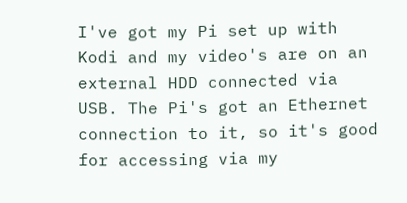I've got my Pi set up with Kodi and my video's are on an external HDD connected via USB. The Pi's got an Ethernet connection to it, so it's good for accessing via my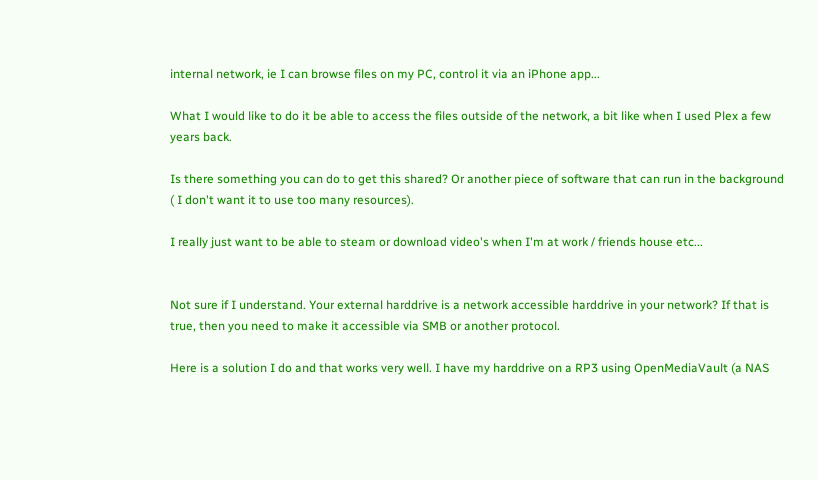internal network, ie I can browse files on my PC, control it via an iPhone app...

What I would like to do it be able to access the files outside of the network, a bit like when I used Plex a few years back.

Is there something you can do to get this shared? Or another piece of software that can run in the background ( I don't want it to use too many resources).

I really just want to be able to steam or download video's when I'm at work / friends house etc...


Not sure if I understand. Your external harddrive is a network accessible harddrive in your network? If that is true, then you need to make it accessible via SMB or another protocol.

Here is a solution I do and that works very well. I have my harddrive on a RP3 using OpenMediaVault (a NAS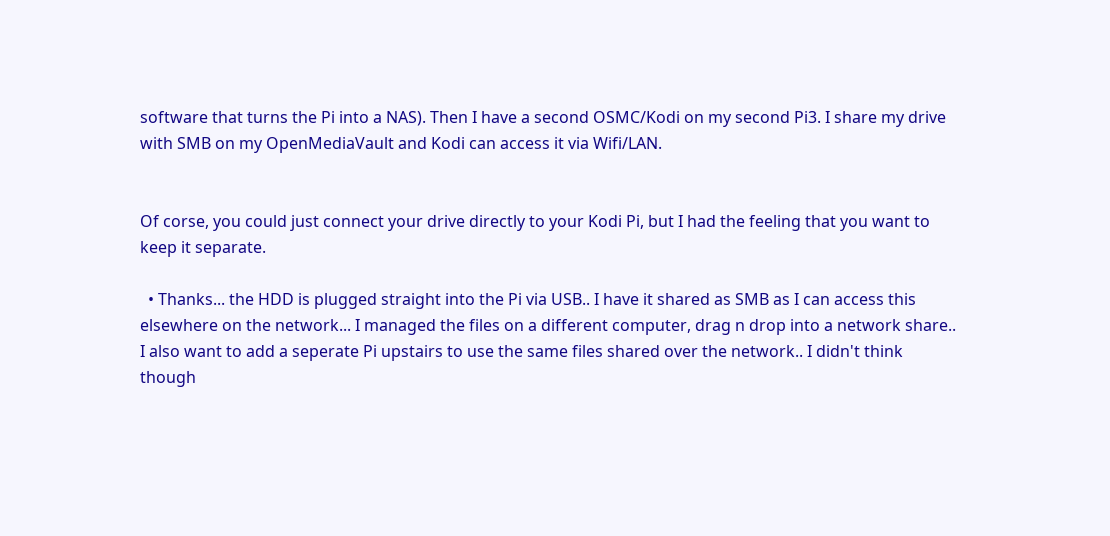software that turns the Pi into a NAS). Then I have a second OSMC/Kodi on my second Pi3. I share my drive with SMB on my OpenMediaVault and Kodi can access it via Wifi/LAN.


Of corse, you could just connect your drive directly to your Kodi Pi, but I had the feeling that you want to keep it separate.

  • Thanks... the HDD is plugged straight into the Pi via USB.. I have it shared as SMB as I can access this elsewhere on the network... I managed the files on a different computer, drag n drop into a network share.. I also want to add a seperate Pi upstairs to use the same files shared over the network.. I didn't think though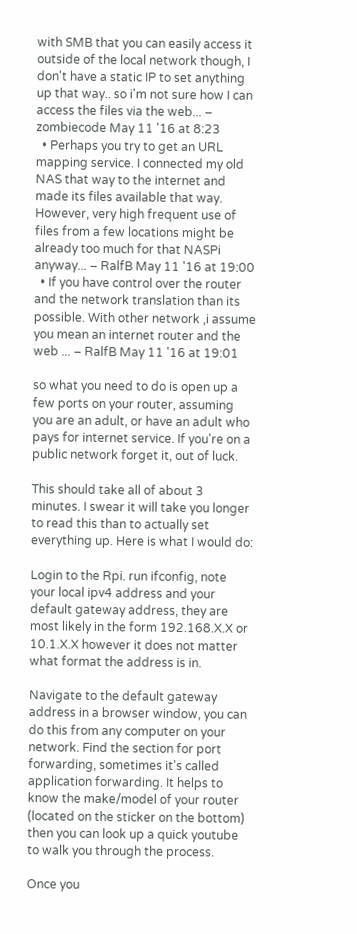with SMB that you can easily access it outside of the local network though, I don't have a static IP to set anything up that way.. so i'm not sure how I can access the files via the web... – zombiecode May 11 '16 at 8:23
  • Perhaps you try to get an URL mapping service. I connected my old NAS that way to the internet and made its files available that way. However, very high frequent use of files from a few locations might be already too much for that NASPi anyway... – RalfB May 11 '16 at 19:00
  • If you have control over the router and the network translation than its possible. With other network ,i assume you mean an internet router and the web ... – RalfB May 11 '16 at 19:01

so what you need to do is open up a few ports on your router, assuming you are an adult, or have an adult who pays for internet service. If you're on a public network forget it, out of luck.

This should take all of about 3 minutes. I swear it will take you longer to read this than to actually set everything up. Here is what I would do:

Login to the Rpi. run ifconfig, note your local ipv4 address and your default gateway address, they are most likely in the form 192.168.X.X or 10.1.X.X however it does not matter what format the address is in.

Navigate to the default gateway address in a browser window, you can do this from any computer on your network. Find the section for port forwarding, sometimes it's called application forwarding. It helps to know the make/model of your router (located on the sticker on the bottom) then you can look up a quick youtube to walk you through the process.

Once you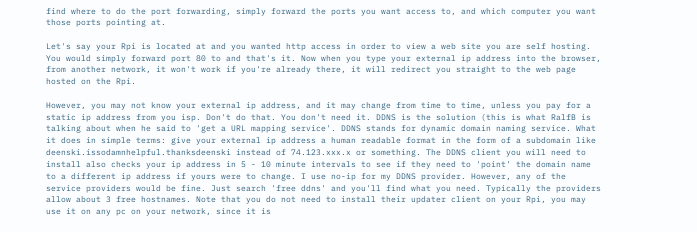find where to do the port forwarding, simply forward the ports you want access to, and which computer you want those ports pointing at.

Let's say your Rpi is located at and you wanted http access in order to view a web site you are self hosting. You would simply forward port 80 to and that's it. Now when you type your external ip address into the browser, from another network, it won't work if you're already there, it will redirect you straight to the web page hosted on the Rpi.

However, you may not know your external ip address, and it may change from time to time, unless you pay for a static ip address from you isp. Don't do that. You don't need it. DDNS is the solution (this is what RalfB is talking about when he said to 'get a URL mapping service'. DDNS stands for dynamic domain naming service. What it does in simple terms: give your external ip address a human readable format in the form of a subdomain like deenski.issodamnhelpful.thanksdeenski instead of 74.123.xxx.x or something. The DDNS client you will need to install also checks your ip address in 5 - 10 minute intervals to see if they need to 'point' the domain name to a different ip address if yours were to change. I use no-ip for my DDNS provider. However, any of the service providers would be fine. Just search 'free ddns' and you'll find what you need. Typically the providers allow about 3 free hostnames. Note that you do not need to install their updater client on your Rpi, you may use it on any pc on your network, since it is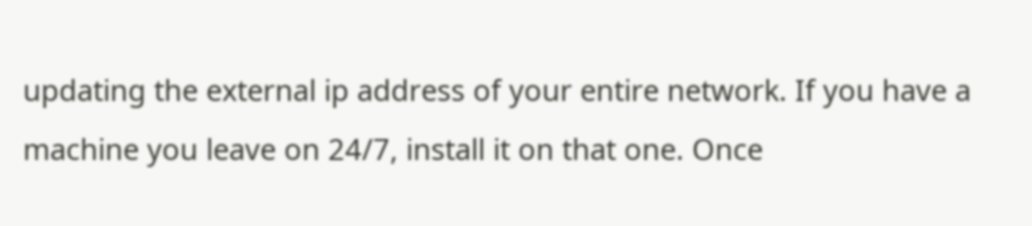updating the external ip address of your entire network. If you have a machine you leave on 24/7, install it on that one. Once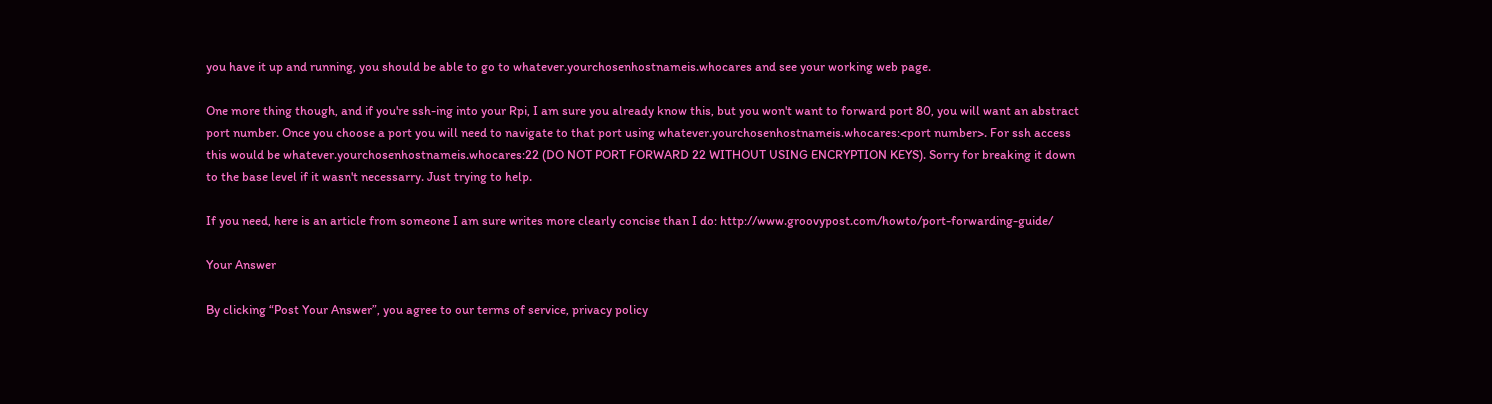you have it up and running, you should be able to go to whatever.yourchosenhostnameis.whocares and see your working web page.

One more thing though, and if you're ssh-ing into your Rpi, I am sure you already know this, but you won't want to forward port 80, you will want an abstract port number. Once you choose a port you will need to navigate to that port using whatever.yourchosenhostnameis.whocares:<port number>. For ssh access this would be whatever.yourchosenhostnameis.whocares:22 (DO NOT PORT FORWARD 22 WITHOUT USING ENCRYPTION KEYS). Sorry for breaking it down to the base level if it wasn't necessarry. Just trying to help.

If you need, here is an article from someone I am sure writes more clearly concise than I do: http://www.groovypost.com/howto/port-forwarding-guide/

Your Answer

By clicking “Post Your Answer”, you agree to our terms of service, privacy policy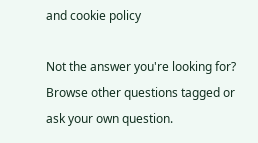and cookie policy

Not the answer you're looking for? Browse other questions tagged or ask your own question.